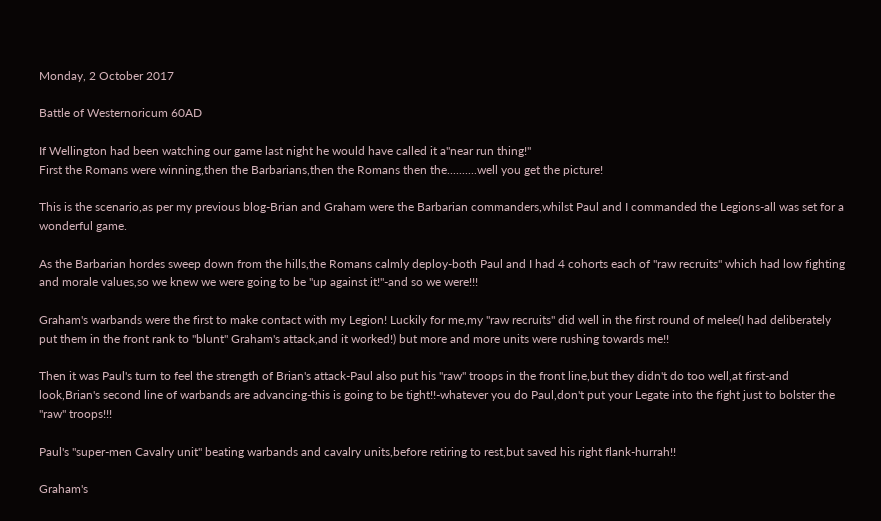Monday, 2 October 2017

Battle of Westernoricum 60AD

If Wellington had been watching our game last night he would have called it a"near run thing!"
First the Romans were winning,then the Barbarians,then the Romans then the..........well you get the picture!

This is the scenario,as per my previous blog-Brian and Graham were the Barbarian commanders,whilst Paul and I commanded the Legions-all was set for a wonderful game.

As the Barbarian hordes sweep down from the hills,the Romans calmly deploy-both Paul and I had 4 cohorts each of "raw recruits" which had low fighting and morale values,so we knew we were going to be "up against it!"-and so we were!!!

Graham's warbands were the first to make contact with my Legion! Luckily for me,my "raw recruits" did well in the first round of melee(I had deliberately put them in the front rank to "blunt" Graham's attack,and it worked!) but more and more units were rushing towards me!!

Then it was Paul's turn to feel the strength of Brian's attack-Paul also put his "raw" troops in the front line,but they didn't do too well,at first-and look,Brian's second line of warbands are advancing-this is going to be tight!!-whatever you do Paul,don't put your Legate into the fight just to bolster the "raw" troops!!!

Paul's "super-men Cavalry unit" beating warbands and cavalry units,before retiring to rest,but saved his right flank-hurrah!!

Graham's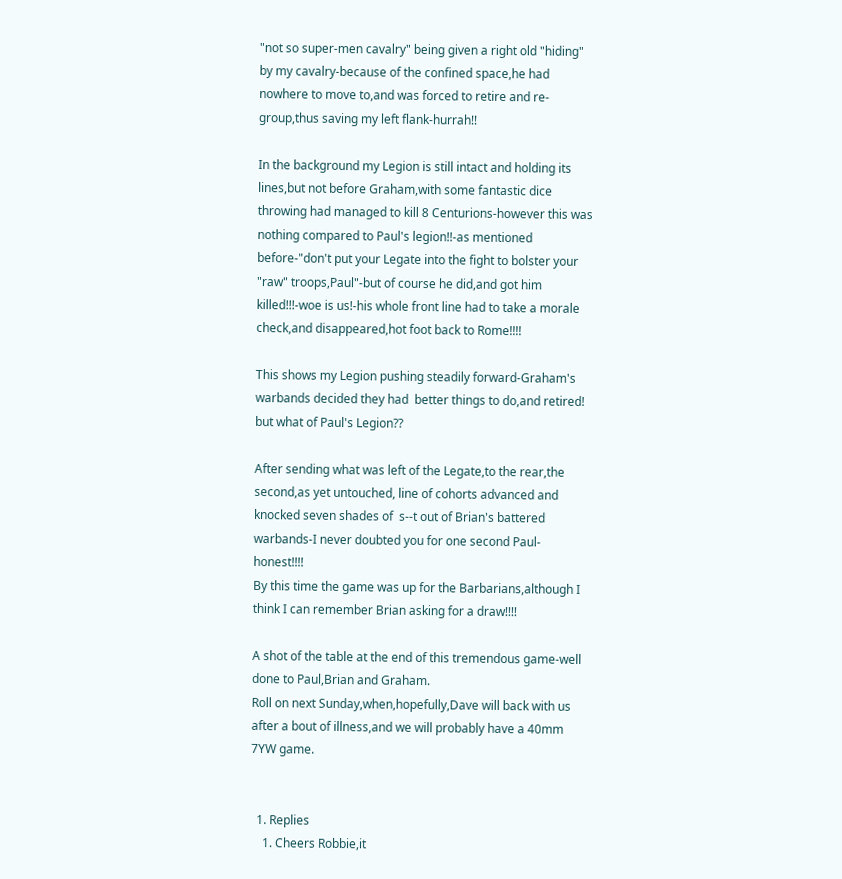"not so super-men cavalry" being given a right old "hiding" by my cavalry-because of the confined space,he had nowhere to move to,and was forced to retire and re-group,thus saving my left flank-hurrah!!

In the background my Legion is still intact and holding its lines,but not before Graham,with some fantastic dice throwing had managed to kill 8 Centurions-however this was nothing compared to Paul's legion!!-as mentioned before-"don't put your Legate into the fight to bolster your "raw" troops,Paul"-but of course he did,and got him killed!!!-woe is us!-his whole front line had to take a morale check,and disappeared,hot foot back to Rome!!!!

This shows my Legion pushing steadily forward-Graham's warbands decided they had  better things to do,and retired! but what of Paul's Legion??

After sending what was left of the Legate,to the rear,the second,as yet untouched, line of cohorts advanced and knocked seven shades of  s--t out of Brian's battered warbands-I never doubted you for one second Paul-honest!!!!
By this time the game was up for the Barbarians,although I think I can remember Brian asking for a draw!!!!

A shot of the table at the end of this tremendous game-well done to Paul,Brian and Graham.
Roll on next Sunday,when,hopefully,Dave will back with us after a bout of illness,and we will probably have a 40mm 7YW game.


  1. Replies
    1. Cheers Robbie,it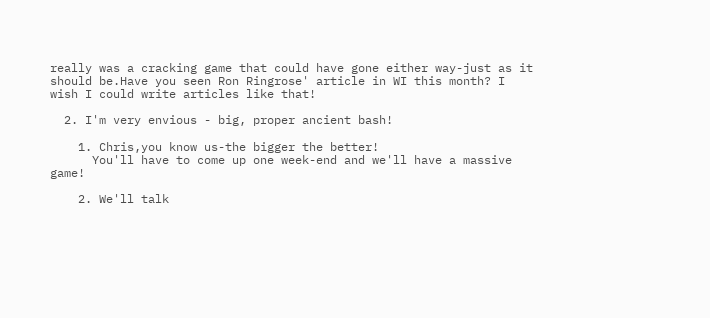really was a cracking game that could have gone either way-just as it should be.Have you seen Ron Ringrose' article in WI this month? I wish I could write articles like that!

  2. I'm very envious - big, proper ancient bash!

    1. Chris,you know us-the bigger the better!
      You'll have to come up one week-end and we'll have a massive game!

    2. We'll talk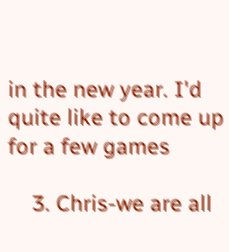in the new year. I'd quite like to come up for a few games

    3. Chris-we are all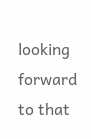looking forward to that